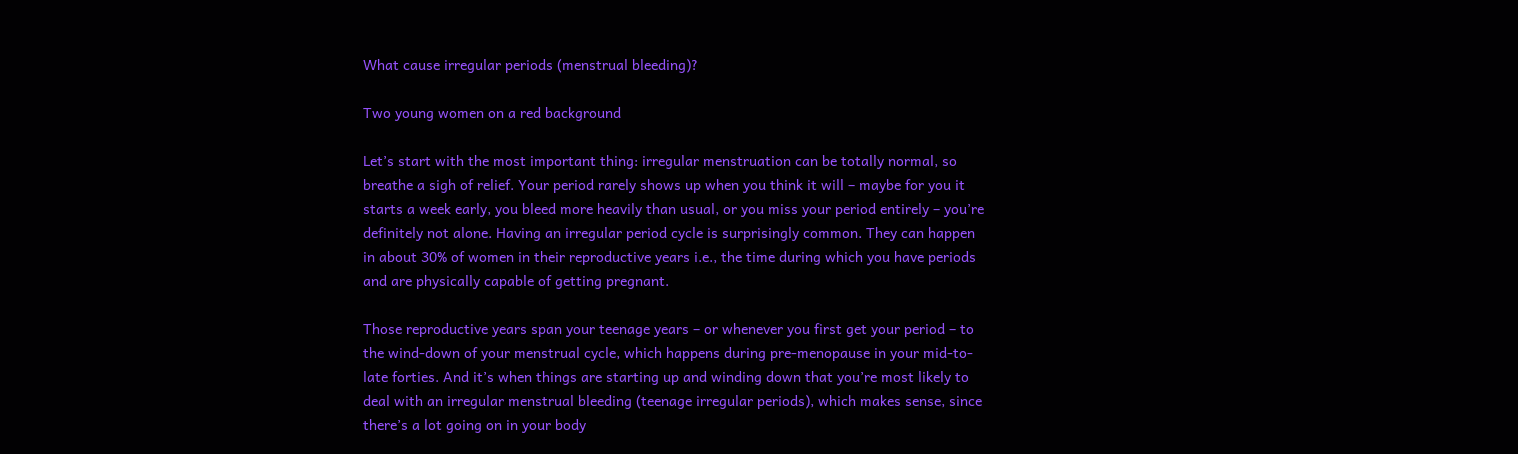What cause irregular periods (menstrual bleeding)?

Two young women on a red background

Let’s start with the most important thing: irregular menstruation can be totally normal, so breathe a sigh of relief. Your period rarely shows up when you think it will – maybe for you it starts a week early, you bleed more heavily than usual, or you miss your period entirely – you’re definitely not alone. Having an irregular period cycle is surprisingly common. They can happen in about 30% of women in their reproductive years i.e., the time during which you have periods and are physically capable of getting pregnant.

Those reproductive years span your teenage years – or whenever you first get your period – to the wind-down of your menstrual cycle, which happens during pre-menopause in your mid-to-late forties. And it’s when things are starting up and winding down that you’re most likely to deal with an irregular menstrual bleeding (teenage irregular periods), which makes sense, since there’s a lot going on in your body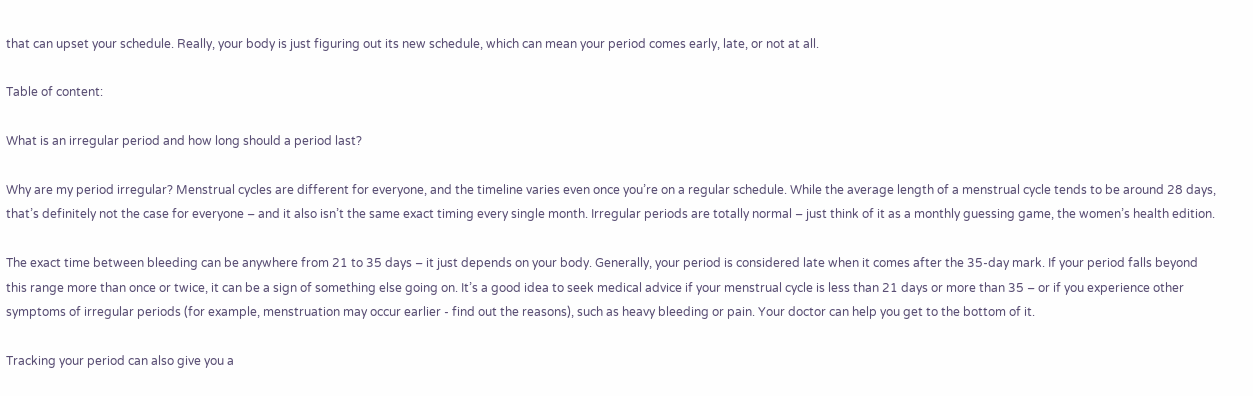that can upset your schedule. Really, your body is just figuring out its new schedule, which can mean your period comes early, late, or not at all.

Table of content:

What is an irregular period and how long should a period last?

Why are my period irregular? Menstrual cycles are different for everyone, and the timeline varies even once you’re on a regular schedule. While the average length of a menstrual cycle tends to be around 28 days, that’s definitely not the case for everyone – and it also isn’t the same exact timing every single month. Irregular periods are totally normal – just think of it as a monthly guessing game, the women’s health edition.

The exact time between bleeding can be anywhere from 21 to 35 days – it just depends on your body. Generally, your period is considered late when it comes after the 35-day mark. If your period falls beyond this range more than once or twice, it can be a sign of something else going on. It’s a good idea to seek medical advice if your menstrual cycle is less than 21 days or more than 35 – or if you experience other symptoms of irregular periods (for example, menstruation may occur earlier - find out the reasons), such as heavy bleeding or pain. Your doctor can help you get to the bottom of it.

Tracking your period can also give you a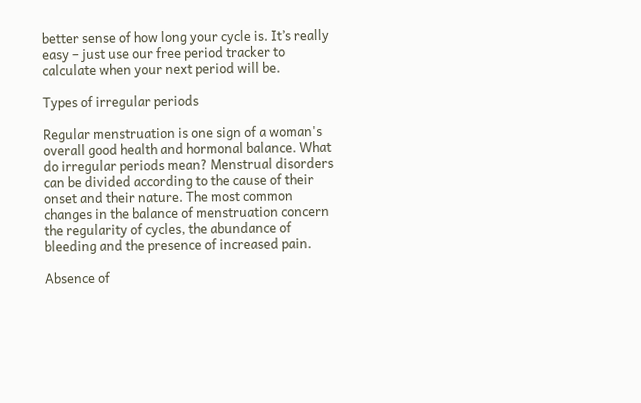better sense of how long your cycle is. It’s really easy – just use our free period tracker to calculate when your next period will be.

Types of irregular periods

Regular menstruation is one sign of a woman's overall good health and hormonal balance. What do irregular periods mean? Menstrual disorders can be divided according to the cause of their onset and their nature. The most common changes in the balance of menstruation concern the regularity of cycles, the abundance of bleeding and the presence of increased pain.

Absence of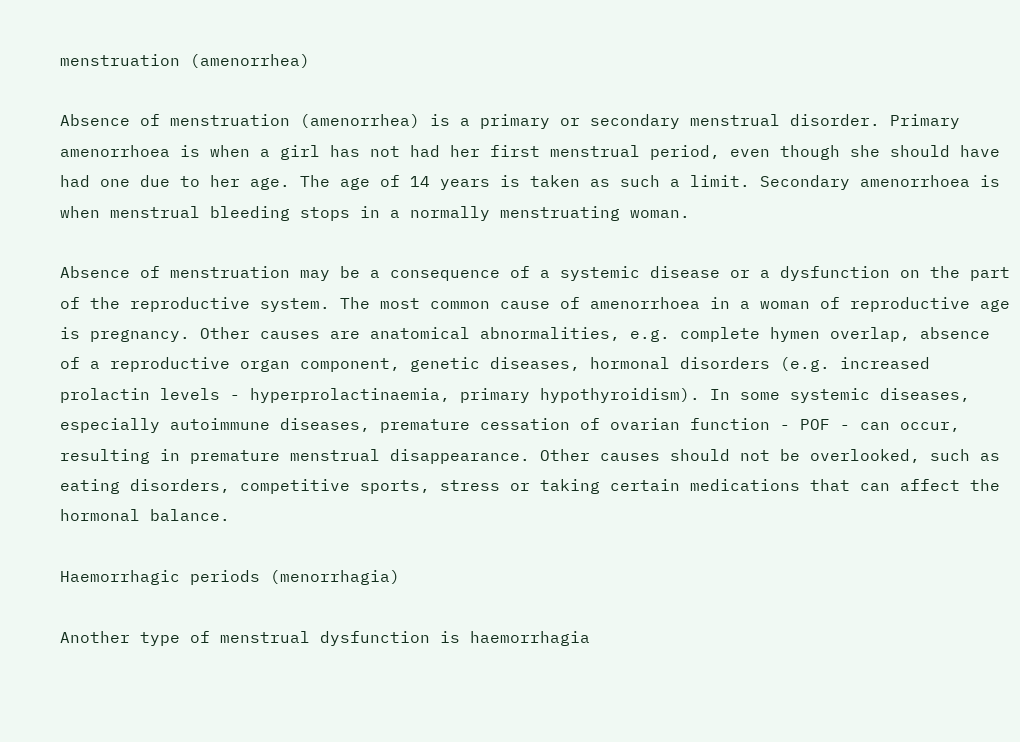menstruation (amenorrhea)

Absence of menstruation (amenorrhea) is a primary or secondary menstrual disorder. Primary amenorrhoea is when a girl has not had her first menstrual period, even though she should have had one due to her age. The age of 14 years is taken as such a limit. Secondary amenorrhoea is when menstrual bleeding stops in a normally menstruating woman.

Absence of menstruation may be a consequence of a systemic disease or a dysfunction on the part of the reproductive system. The most common cause of amenorrhoea in a woman of reproductive age is pregnancy. Other causes are anatomical abnormalities, e.g. complete hymen overlap, absence of a reproductive organ component, genetic diseases, hormonal disorders (e.g. increased prolactin levels - hyperprolactinaemia, primary hypothyroidism). In some systemic diseases, especially autoimmune diseases, premature cessation of ovarian function - POF - can occur, resulting in premature menstrual disappearance. Other causes should not be overlooked, such as eating disorders, competitive sports, stress or taking certain medications that can affect the hormonal balance.

Haemorrhagic periods (menorrhagia)

Another type of menstrual dysfunction is haemorrhagia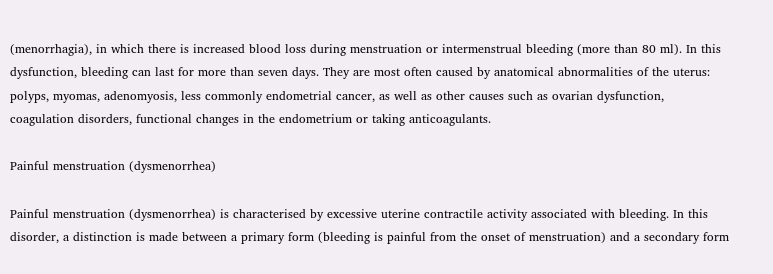(menorrhagia), in which there is increased blood loss during menstruation or intermenstrual bleeding (more than 80 ml). In this dysfunction, bleeding can last for more than seven days. They are most often caused by anatomical abnormalities of the uterus: polyps, myomas, adenomyosis, less commonly endometrial cancer, as well as other causes such as ovarian dysfunction, coagulation disorders, functional changes in the endometrium or taking anticoagulants.

Painful menstruation (dysmenorrhea)

Painful menstruation (dysmenorrhea) is characterised by excessive uterine contractile activity associated with bleeding. In this disorder, a distinction is made between a primary form (bleeding is painful from the onset of menstruation) and a secondary form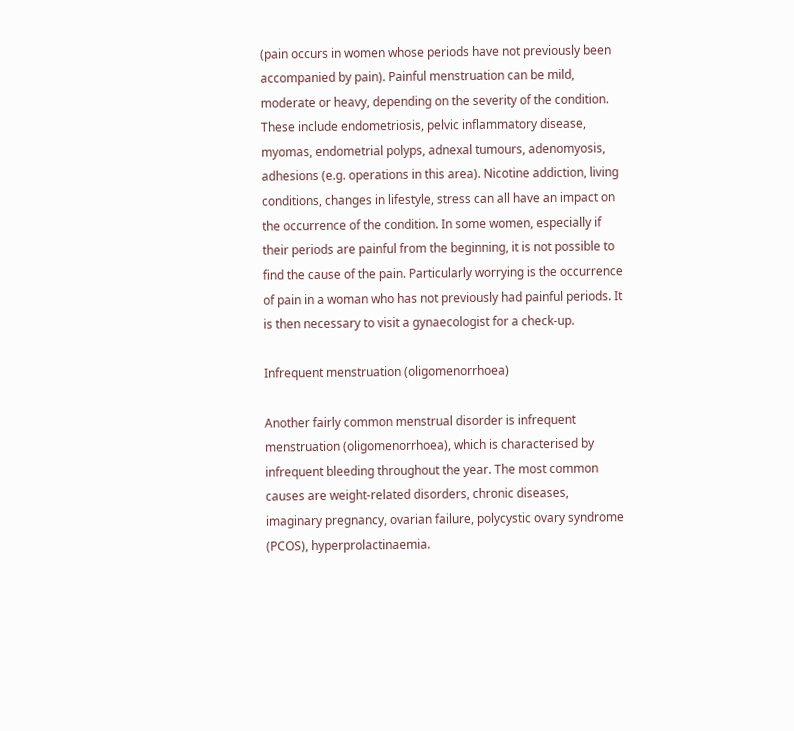(pain occurs in women whose periods have not previously been accompanied by pain). Painful menstruation can be mild, moderate or heavy, depending on the severity of the condition. These include endometriosis, pelvic inflammatory disease, myomas, endometrial polyps, adnexal tumours, adenomyosis, adhesions (e.g. operations in this area). Nicotine addiction, living conditions, changes in lifestyle, stress can all have an impact on the occurrence of the condition. In some women, especially if their periods are painful from the beginning, it is not possible to find the cause of the pain. Particularly worrying is the occurrence of pain in a woman who has not previously had painful periods. It is then necessary to visit a gynaecologist for a check-up.

Infrequent menstruation (oligomenorrhoea)

Another fairly common menstrual disorder is infrequent menstruation (oligomenorrhoea), which is characterised by infrequent bleeding throughout the year. The most common causes are weight-related disorders, chronic diseases, imaginary pregnancy, ovarian failure, polycystic ovary syndrome (PCOS), hyperprolactinaemia.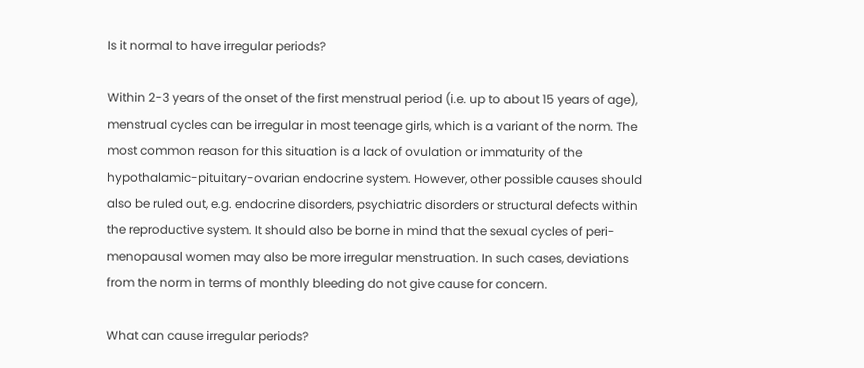Is it normal to have irregular periods?

Within 2-3 years of the onset of the first menstrual period (i.e. up to about 15 years of age), menstrual cycles can be irregular in most teenage girls, which is a variant of the norm. The most common reason for this situation is a lack of ovulation or immaturity of the hypothalamic-pituitary-ovarian endocrine system. However, other possible causes should also be ruled out, e.g. endocrine disorders, psychiatric disorders or structural defects within the reproductive system. It should also be borne in mind that the sexual cycles of peri-menopausal women may also be more irregular menstruation. In such cases, deviations from the norm in terms of monthly bleeding do not give cause for concern.

What can cause irregular periods?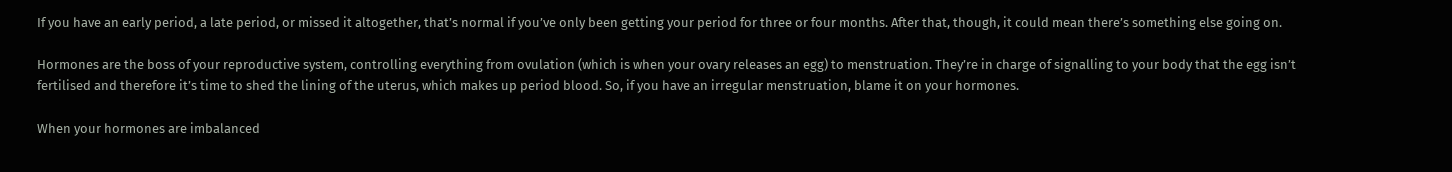If you have an early period, a late period, or missed it altogether, that’s normal if you’ve only been getting your period for three or four months. After that, though, it could mean there’s something else going on.

Hormones are the boss of your reproductive system, controlling everything from ovulation (which is when your ovary releases an egg) to menstruation. They’re in charge of signalling to your body that the egg isn’t fertilised and therefore it’s time to shed the lining of the uterus, which makes up period blood. So, if you have an irregular menstruation, blame it on your hormones.

When your hormones are imbalanced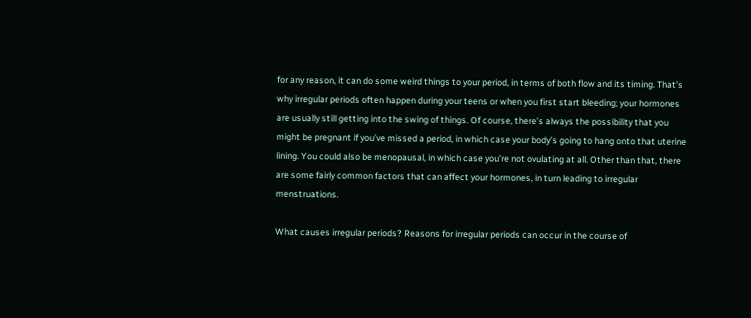for any reason, it can do some weird things to your period, in terms of both flow and its timing. That’s why irregular periods often happen during your teens or when you first start bleeding; your hormones are usually still getting into the swing of things. Of course, there’s always the possibility that you might be pregnant if you’ve missed a period, in which case your body’s going to hang onto that uterine lining. You could also be menopausal, in which case you’re not ovulating at all. Other than that, there are some fairly common factors that can affect your hormones, in turn leading to irregular menstruations.

What causes irregular periods? Reasons for irregular periods can occur in the course of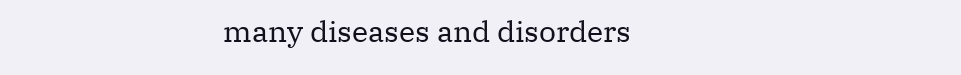many diseases and disorders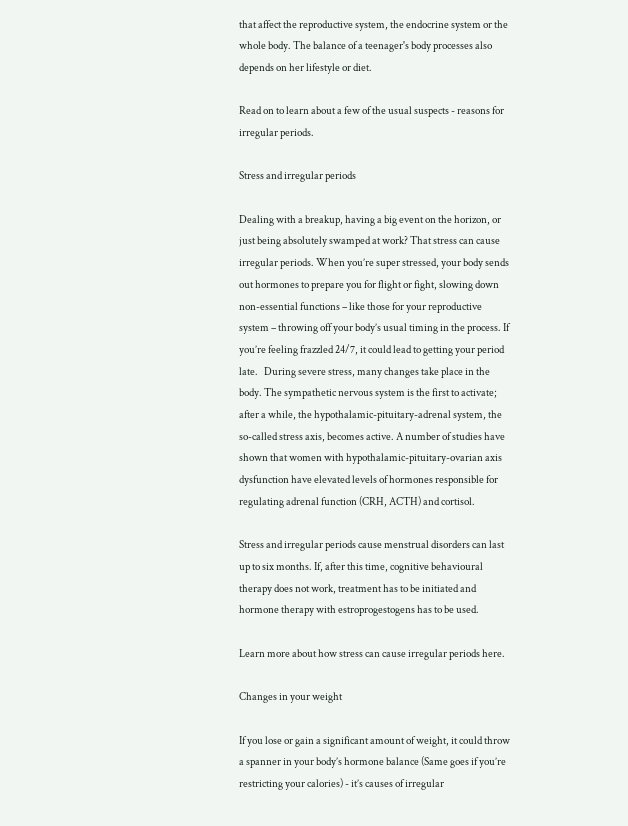that affect the reproductive system, the endocrine system or the whole body. The balance of a teenager's body processes also depends on her lifestyle or diet.

Read on to learn about a few of the usual suspects - reasons for irregular periods.

Stress and irregular periods

Dealing with a breakup, having a big event on the horizon, or just being absolutely swamped at work? That stress can cause irregular periods. When you’re super stressed, your body sends out hormones to prepare you for flight or fight, slowing down non-essential functions – like those for your reproductive system – throwing off your body’s usual timing in the process. If you’re feeling frazzled 24/7, it could lead to getting your period late.   During severe stress, many changes take place in the body. The sympathetic nervous system is the first to activate; after a while, the hypothalamic-pituitary-adrenal system, the so-called stress axis, becomes active. A number of studies have shown that women with hypothalamic-pituitary-ovarian axis dysfunction have elevated levels of hormones responsible for regulating adrenal function (CRH, ACTH) and cortisol.

Stress and irregular periods cause menstrual disorders can last up to six months. If, after this time, cognitive behavioural therapy does not work, treatment has to be initiated and hormone therapy with estroprogestogens has to be used.

Learn more about how stress can cause irregular periods here.

Changes in your weight

If you lose or gain a significant amount of weight, it could throw a spanner in your body’s hormone balance (Same goes if you’re restricting your calories) - it’s causes of irregular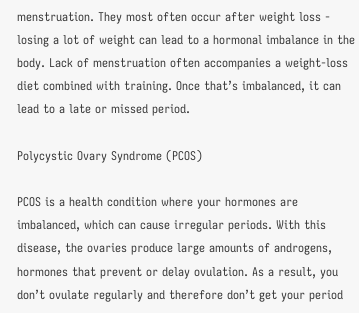menstruation. They most often occur after weight loss - losing a lot of weight can lead to a hormonal imbalance in the body. Lack of menstruation often accompanies a weight-loss diet combined with training. Once that’s imbalanced, it can lead to a late or missed period.

Polycystic Ovary Syndrome (PCOS)

PCOS is a health condition where your hormones are imbalanced, which can cause irregular periods. With this disease, the ovaries produce large amounts of androgens, hormones that prevent or delay ovulation. As a result, you don’t ovulate regularly and therefore don’t get your period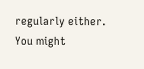regularly either. You might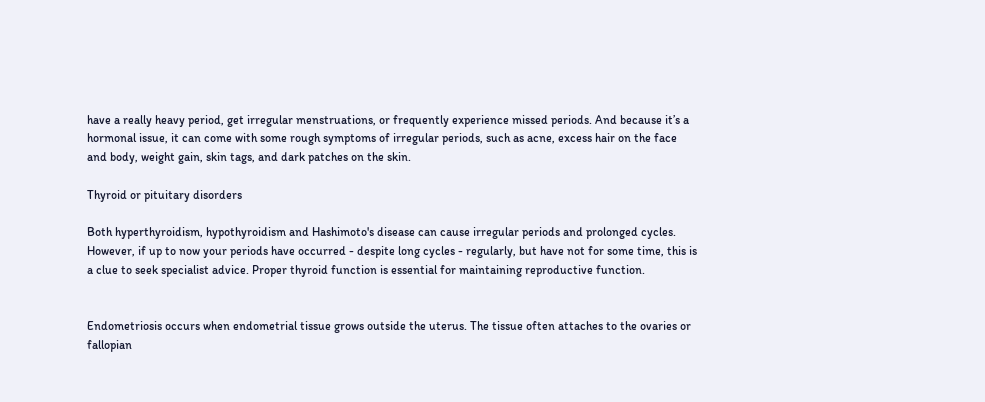have a really heavy period, get irregular menstruations, or frequently experience missed periods. And because it’s a hormonal issue, it can come with some rough symptoms of irregular periods, such as acne, excess hair on the face and body, weight gain, skin tags, and dark patches on the skin.

Thyroid or pituitary disorders

Both hyperthyroidism, hypothyroidism and Hashimoto's disease can cause irregular periods and prolonged cycles. However, if up to now your periods have occurred - despite long cycles - regularly, but have not for some time, this is a clue to seek specialist advice. Proper thyroid function is essential for maintaining reproductive function.


Endometriosis occurs when endometrial tissue grows outside the uterus. The tissue often attaches to the ovaries or fallopian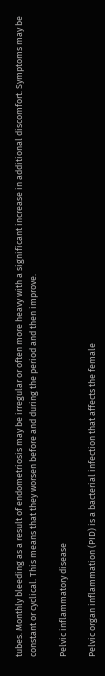tubes. Monthly bleeding as a result of endometriosis may be irregular or often more heavy with a significant increase in additional discomfort. Symptoms may be constant or cyclical. This means that they worsen before and during the period and then improve.

Pelvic inflammatory disease

Pelvic organ inflammation (PID) is a bacterial infection that affects the female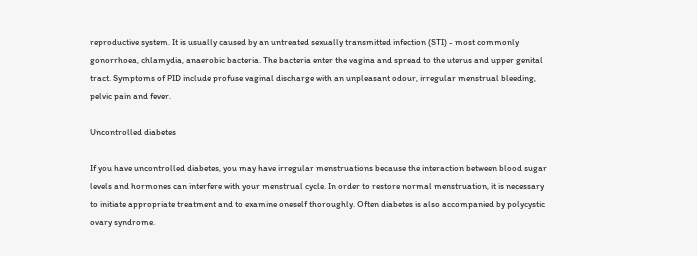reproductive system. It is usually caused by an untreated sexually transmitted infection (STI) - most commonly gonorrhoea, chlamydia, anaerobic bacteria. The bacteria enter the vagina and spread to the uterus and upper genital tract. Symptoms of PID include profuse vaginal discharge with an unpleasant odour, irregular menstrual bleeding, pelvic pain and fever.

Uncontrolled diabetes

If you have uncontrolled diabetes, you may have irregular menstruations because the interaction between blood sugar levels and hormones can interfere with your menstrual cycle. In order to restore normal menstruation, it is necessary to initiate appropriate treatment and to examine oneself thoroughly. Often diabetes is also accompanied by polycystic ovary syndrome.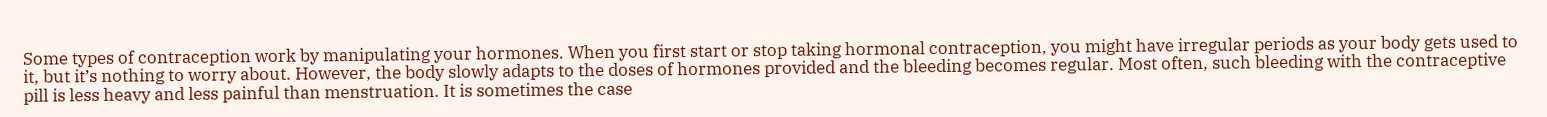Some types of contraception work by manipulating your hormones. When you first start or stop taking hormonal contraception, you might have irregular periods as your body gets used to it, but it’s nothing to worry about. However, the body slowly adapts to the doses of hormones provided and the bleeding becomes regular. Most often, such bleeding with the contraceptive pill is less heavy and less painful than menstruation. It is sometimes the case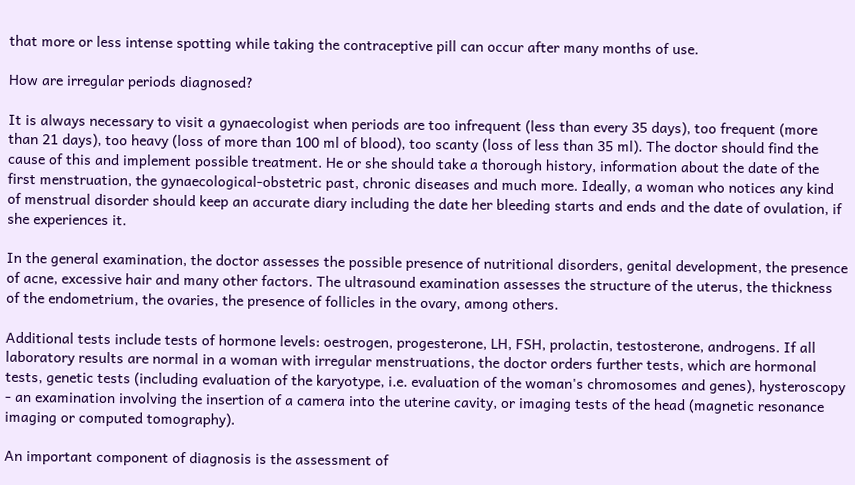that more or less intense spotting while taking the contraceptive pill can occur after many months of use.

How are irregular periods diagnosed?

It is always necessary to visit a gynaecologist when periods are too infrequent (less than every 35 days), too frequent (more than 21 days), too heavy (loss of more than 100 ml of blood), too scanty (loss of less than 35 ml). The doctor should find the cause of this and implement possible treatment. He or she should take a thorough history, information about the date of the first menstruation, the gynaecological-obstetric past, chronic diseases and much more. Ideally, a woman who notices any kind of menstrual disorder should keep an accurate diary including the date her bleeding starts and ends and the date of ovulation, if she experiences it.

In the general examination, the doctor assesses the possible presence of nutritional disorders, genital development, the presence of acne, excessive hair and many other factors. The ultrasound examination assesses the structure of the uterus, the thickness of the endometrium, the ovaries, the presence of follicles in the ovary, among others.

Additional tests include tests of hormone levels: oestrogen, progesterone, LH, FSH, prolactin, testosterone, androgens. If all laboratory results are normal in a woman with irregular menstruations, the doctor orders further tests, which are hormonal tests, genetic tests (including evaluation of the karyotype, i.e. evaluation of the woman's chromosomes and genes), hysteroscopy - an examination involving the insertion of a camera into the uterine cavity, or imaging tests of the head (magnetic resonance imaging or computed tomography).

An important component of diagnosis is the assessment of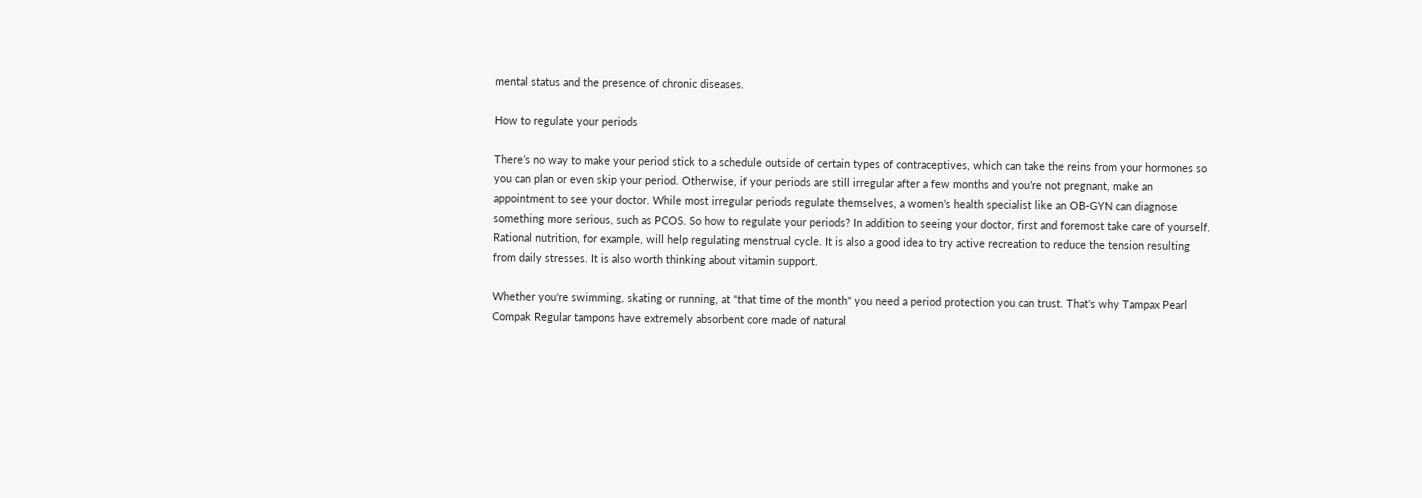mental status and the presence of chronic diseases.

How to regulate your periods

There’s no way to make your period stick to a schedule outside of certain types of contraceptives, which can take the reins from your hormones so you can plan or even skip your period. Otherwise, if your periods are still irregular after a few months and you’re not pregnant, make an appointment to see your doctor. While most irregular periods regulate themselves, a women’s health specialist like an OB-GYN can diagnose something more serious, such as PCOS. So how to regulate your periods? In addition to seeing your doctor, first and foremost take care of yourself. Rational nutrition, for example, will help regulating menstrual cycle. It is also a good idea to try active recreation to reduce the tension resulting from daily stresses. It is also worth thinking about vitamin support.

Whether you're swimming, skating or running, at "that time of the month" you need a period protection you can trust. That's why Tampax Pearl Compak Regular tampons have extremely absorbent core made of natural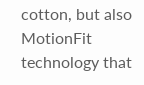cotton, but also MotionFit technology that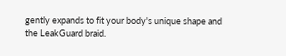gently expands to fit your body's unique shape and the LeakGuard braid.